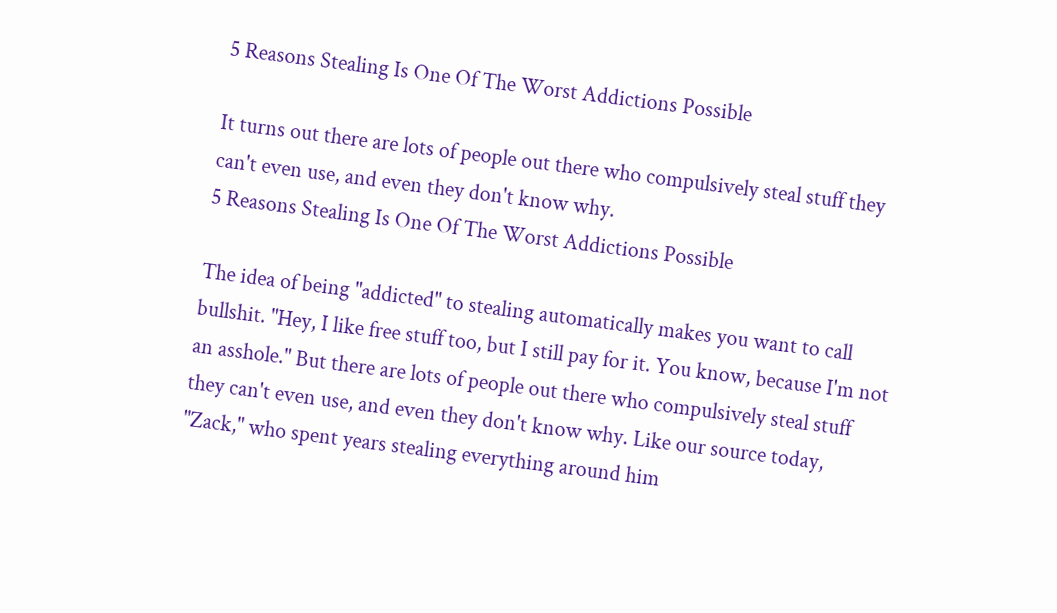5 Reasons Stealing Is One Of The Worst Addictions Possible

It turns out there are lots of people out there who compulsively steal stuff they can't even use, and even they don't know why.
5 Reasons Stealing Is One Of The Worst Addictions Possible

The idea of being "addicted" to stealing automatically makes you want to call bullshit. "Hey, I like free stuff too, but I still pay for it. You know, because I'm not an asshole." But there are lots of people out there who compulsively steal stuff they can't even use, and even they don't know why. Like our source today, "Zack," who spent years stealing everything around him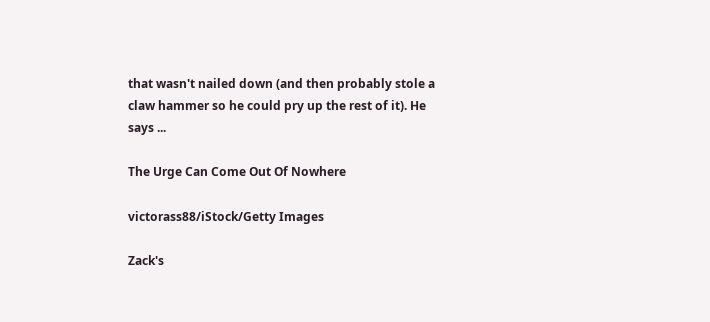that wasn't nailed down (and then probably stole a claw hammer so he could pry up the rest of it). He says ...

The Urge Can Come Out Of Nowhere

victorass88/iStock/Getty Images

Zack's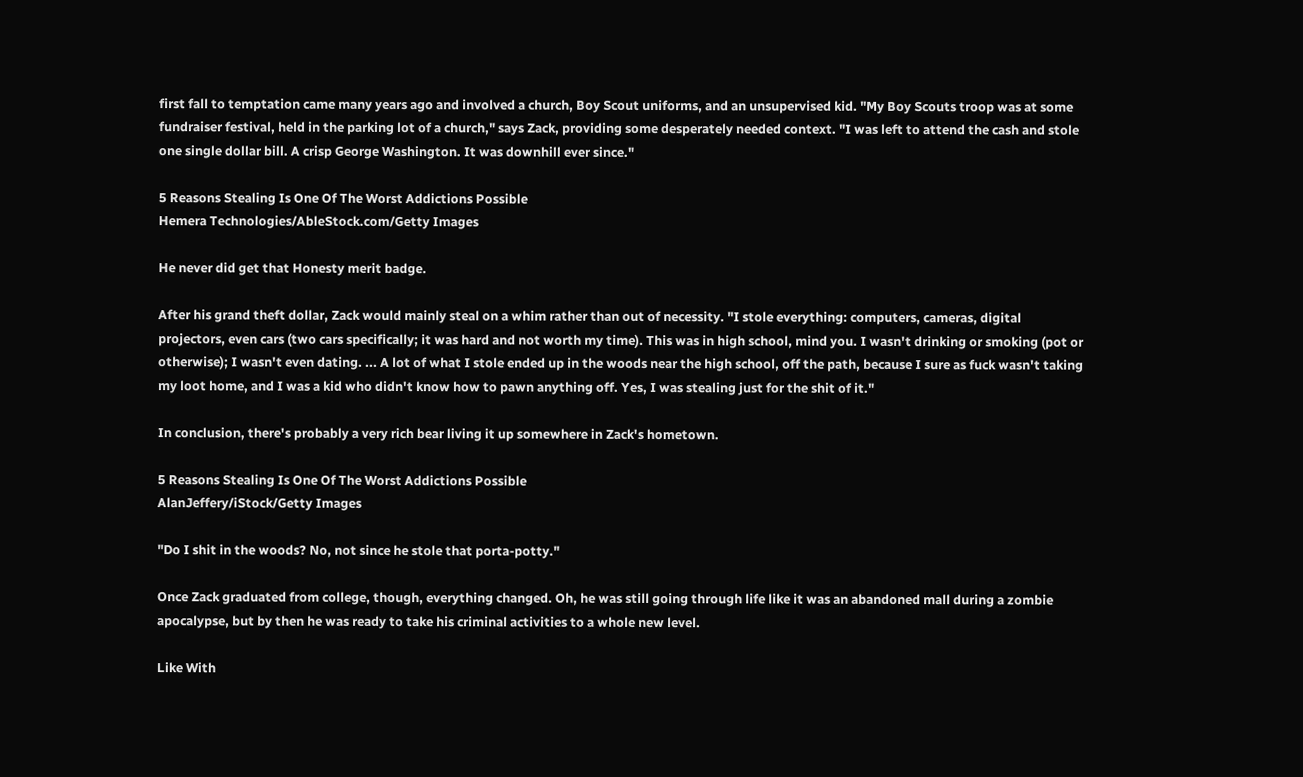first fall to temptation came many years ago and involved a church, Boy Scout uniforms, and an unsupervised kid. "My Boy Scouts troop was at some fundraiser festival, held in the parking lot of a church," says Zack, providing some desperately needed context. "I was left to attend the cash and stole one single dollar bill. A crisp George Washington. It was downhill ever since."

5 Reasons Stealing Is One Of The Worst Addictions Possible
Hemera Technologies/AbleStock.com/Getty Images

He never did get that Honesty merit badge.

After his grand theft dollar, Zack would mainly steal on a whim rather than out of necessity. "I stole everything: computers, cameras, digital projectors, even cars (two cars specifically; it was hard and not worth my time). This was in high school, mind you. I wasn't drinking or smoking (pot or otherwise); I wasn't even dating. ... A lot of what I stole ended up in the woods near the high school, off the path, because I sure as fuck wasn't taking my loot home, and I was a kid who didn't know how to pawn anything off. Yes, I was stealing just for the shit of it."

In conclusion, there's probably a very rich bear living it up somewhere in Zack's hometown.

5 Reasons Stealing Is One Of The Worst Addictions Possible
AlanJeffery/iStock/Getty Images

"Do I shit in the woods? No, not since he stole that porta-potty."

Once Zack graduated from college, though, everything changed. Oh, he was still going through life like it was an abandoned mall during a zombie apocalypse, but by then he was ready to take his criminal activities to a whole new level.

Like With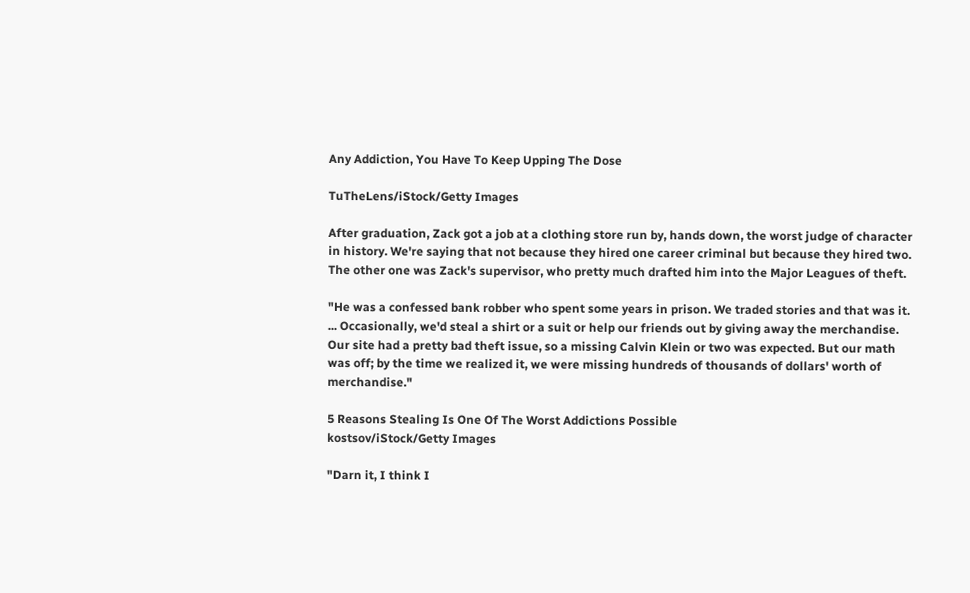Any Addiction, You Have To Keep Upping The Dose

TuTheLens/iStock/Getty Images

After graduation, Zack got a job at a clothing store run by, hands down, the worst judge of character in history. We're saying that not because they hired one career criminal but because they hired two. The other one was Zack's supervisor, who pretty much drafted him into the Major Leagues of theft.

"He was a confessed bank robber who spent some years in prison. We traded stories and that was it. ... Occasionally, we'd steal a shirt or a suit or help our friends out by giving away the merchandise. Our site had a pretty bad theft issue, so a missing Calvin Klein or two was expected. But our math was off; by the time we realized it, we were missing hundreds of thousands of dollars' worth of merchandise."

5 Reasons Stealing Is One Of The Worst Addictions Possible
kostsov/iStock/Getty Images

"Darn it, I think I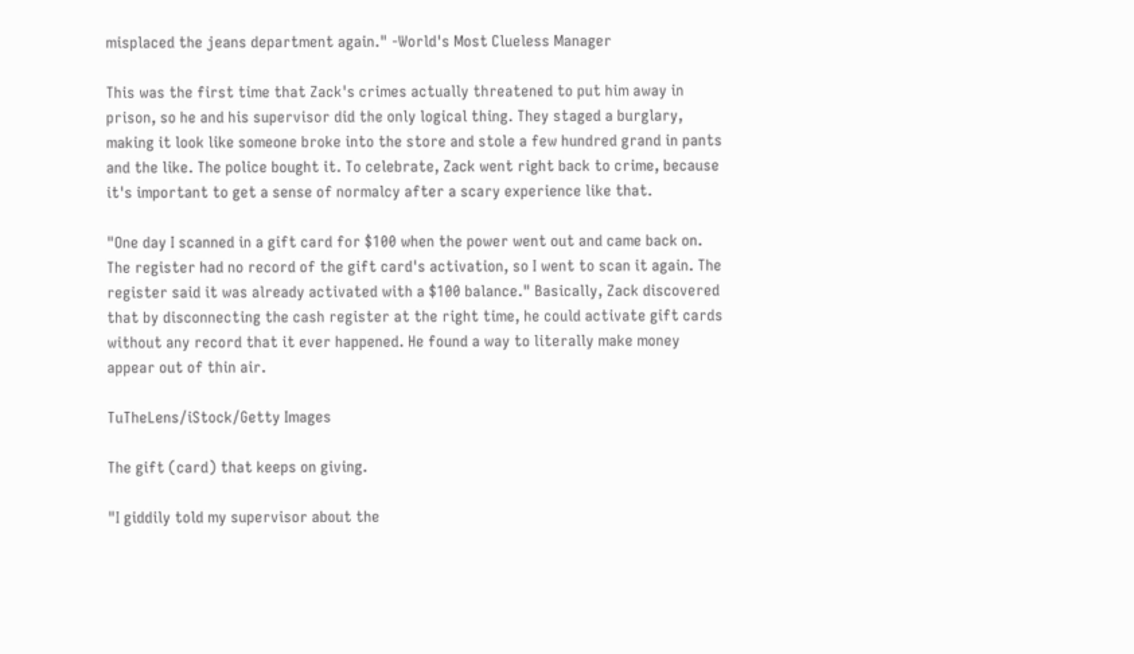misplaced the jeans department again." -World's Most Clueless Manager

This was the first time that Zack's crimes actually threatened to put him away in prison, so he and his supervisor did the only logical thing. They staged a burglary, making it look like someone broke into the store and stole a few hundred grand in pants and the like. The police bought it. To celebrate, Zack went right back to crime, because it's important to get a sense of normalcy after a scary experience like that.

"One day I scanned in a gift card for $100 when the power went out and came back on. The register had no record of the gift card's activation, so I went to scan it again. The register said it was already activated with a $100 balance." Basically, Zack discovered that by disconnecting the cash register at the right time, he could activate gift cards without any record that it ever happened. He found a way to literally make money appear out of thin air.

TuTheLens/iStock/Getty Images

The gift (card) that keeps on giving.

"I giddily told my supervisor about the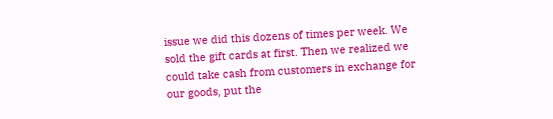issue we did this dozens of times per week. We sold the gift cards at first. Then we realized we could take cash from customers in exchange for our goods, put the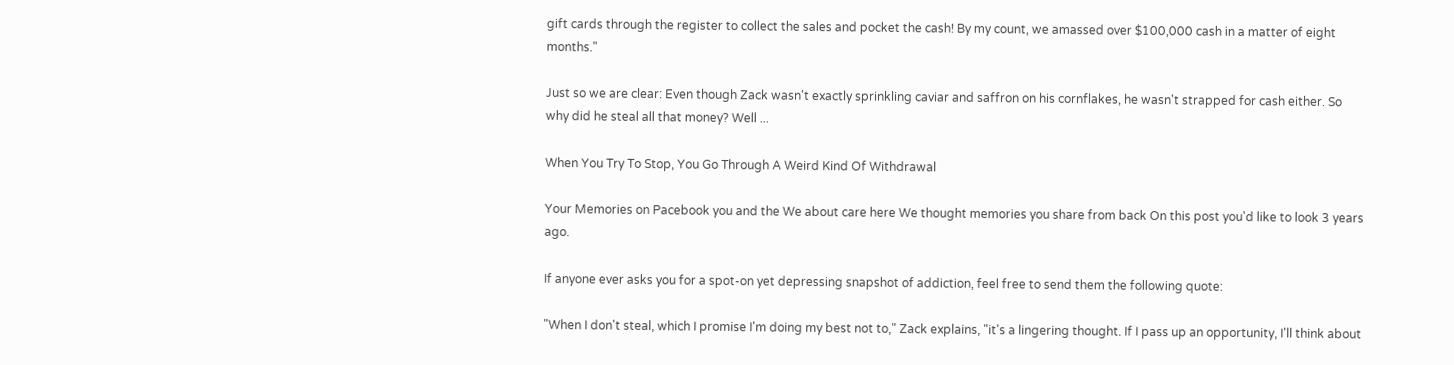gift cards through the register to collect the sales and pocket the cash! By my count, we amassed over $100,000 cash in a matter of eight months."

Just so we are clear: Even though Zack wasn't exactly sprinkling caviar and saffron on his cornflakes, he wasn't strapped for cash either. So why did he steal all that money? Well ...

When You Try To Stop, You Go Through A Weird Kind Of Withdrawal

Your Memories on Pacebook you and the We about care here We thought memories you share from back On this post you'd like to look 3 years ago.

If anyone ever asks you for a spot-on yet depressing snapshot of addiction, feel free to send them the following quote:

"When I don't steal, which I promise I'm doing my best not to," Zack explains, "it's a lingering thought. If I pass up an opportunity, I'll think about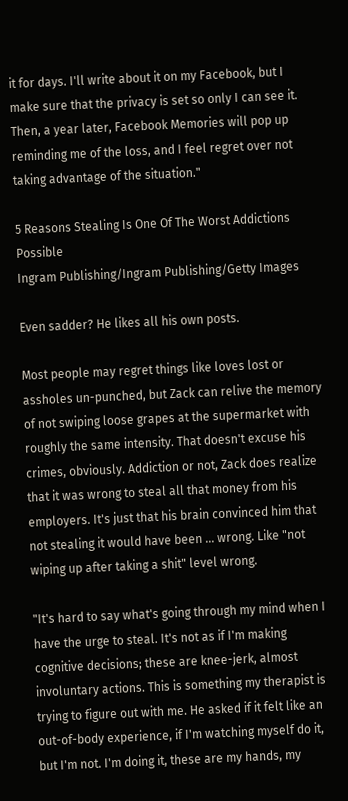it for days. I'll write about it on my Facebook, but I make sure that the privacy is set so only I can see it. Then, a year later, Facebook Memories will pop up reminding me of the loss, and I feel regret over not taking advantage of the situation."

5 Reasons Stealing Is One Of The Worst Addictions Possible
Ingram Publishing/Ingram Publishing/Getty Images

Even sadder? He likes all his own posts.

Most people may regret things like loves lost or assholes un-punched, but Zack can relive the memory of not swiping loose grapes at the supermarket with roughly the same intensity. That doesn't excuse his crimes, obviously. Addiction or not, Zack does realize that it was wrong to steal all that money from his employers. It's just that his brain convinced him that not stealing it would have been ... wrong. Like "not wiping up after taking a shit" level wrong.

"It's hard to say what's going through my mind when I have the urge to steal. It's not as if I'm making cognitive decisions; these are knee-jerk, almost involuntary actions. This is something my therapist is trying to figure out with me. He asked if it felt like an out-of-body experience, if I'm watching myself do it, but I'm not. I'm doing it, these are my hands, my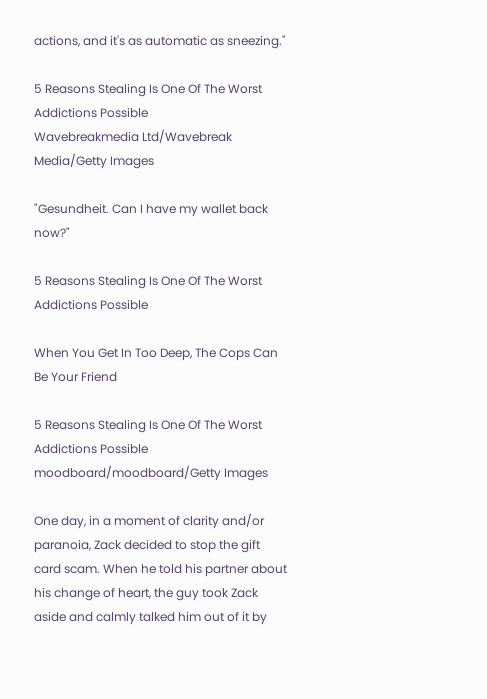actions, and it's as automatic as sneezing."

5 Reasons Stealing Is One Of The Worst Addictions Possible
Wavebreakmedia Ltd/Wavebreak Media/Getty Images

"Gesundheit. Can I have my wallet back now?"

5 Reasons Stealing Is One Of The Worst Addictions Possible

When You Get In Too Deep, The Cops Can Be Your Friend

5 Reasons Stealing Is One Of The Worst Addictions Possible
moodboard/moodboard/Getty Images

One day, in a moment of clarity and/or paranoia, Zack decided to stop the gift card scam. When he told his partner about his change of heart, the guy took Zack aside and calmly talked him out of it by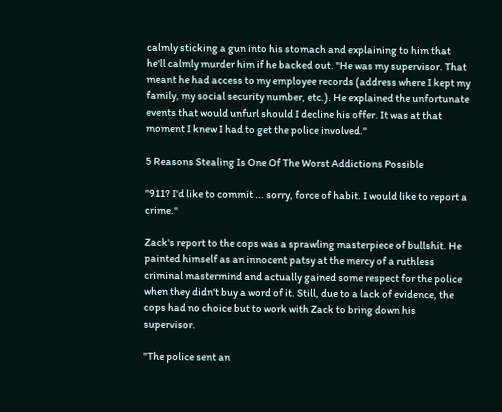calmly sticking a gun into his stomach and explaining to him that he'll calmly murder him if he backed out. "He was my supervisor. That meant he had access to my employee records (address where I kept my family, my social security number, etc.). He explained the unfortunate events that would unfurl should I decline his offer. It was at that moment I knew I had to get the police involved."

5 Reasons Stealing Is One Of The Worst Addictions Possible

"911? I'd like to commit ... sorry, force of habit. I would like to report a crime."

Zack's report to the cops was a sprawling masterpiece of bullshit. He painted himself as an innocent patsy at the mercy of a ruthless criminal mastermind and actually gained some respect for the police when they didn't buy a word of it. Still, due to a lack of evidence, the cops had no choice but to work with Zack to bring down his supervisor.

"The police sent an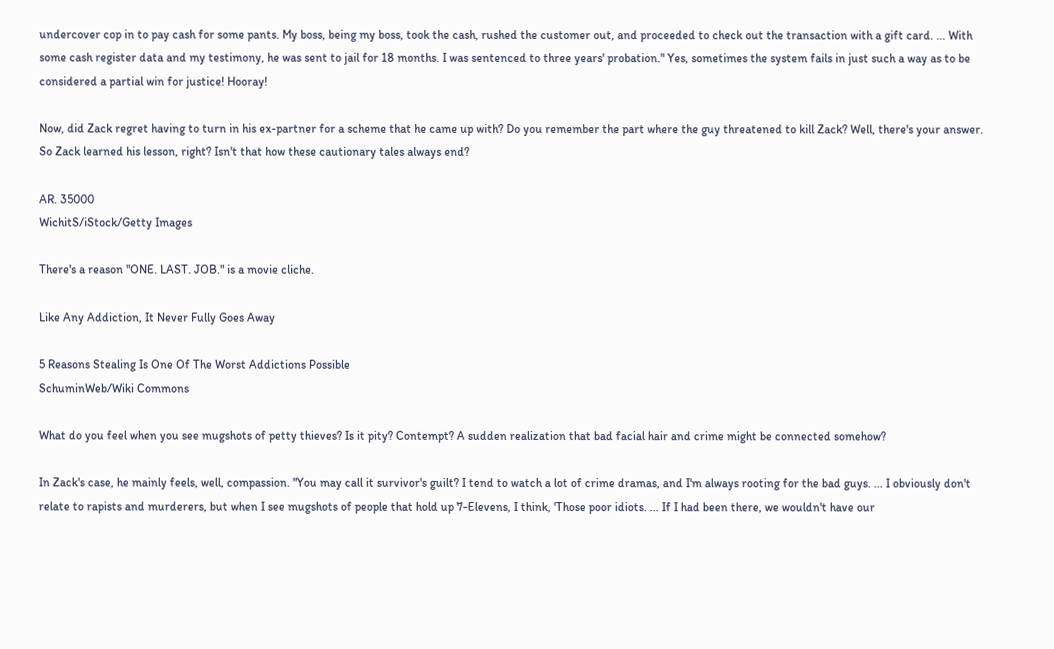undercover cop in to pay cash for some pants. My boss, being my boss, took the cash, rushed the customer out, and proceeded to check out the transaction with a gift card. ... With some cash register data and my testimony, he was sent to jail for 18 months. I was sentenced to three years' probation." Yes, sometimes the system fails in just such a way as to be considered a partial win for justice! Hooray!

Now, did Zack regret having to turn in his ex-partner for a scheme that he came up with? Do you remember the part where the guy threatened to kill Zack? Well, there's your answer. So Zack learned his lesson, right? Isn't that how these cautionary tales always end?

AR. 35000
WichitS/iStock/Getty Images

There's a reason "ONE. LAST. JOB." is a movie cliche.

Like Any Addiction, It Never Fully Goes Away

5 Reasons Stealing Is One Of The Worst Addictions Possible
SchuminWeb/Wiki Commons

What do you feel when you see mugshots of petty thieves? Is it pity? Contempt? A sudden realization that bad facial hair and crime might be connected somehow?

In Zack's case, he mainly feels, well, compassion. "You may call it survivor's guilt? I tend to watch a lot of crime dramas, and I'm always rooting for the bad guys. ... I obviously don't relate to rapists and murderers, but when I see mugshots of people that hold up 7-Elevens, I think, 'Those poor idiots. ... If I had been there, we wouldn't have our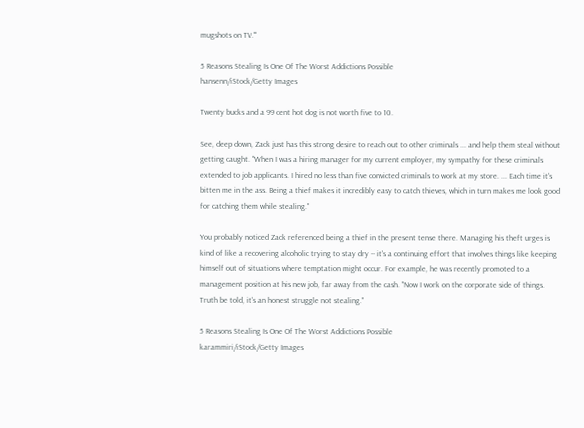mugshots on TV.'"

5 Reasons Stealing Is One Of The Worst Addictions Possible
hansenn/iStock/Getty Images

Twenty bucks and a 99 cent hot dog is not worth five to 10.

See, deep down, Zack just has this strong desire to reach out to other criminals ... and help them steal without getting caught. "When I was a hiring manager for my current employer, my sympathy for these criminals extended to job applicants. I hired no less than five convicted criminals to work at my store. ... Each time it's bitten me in the ass. Being a thief makes it incredibly easy to catch thieves, which in turn makes me look good for catching them while stealing."

You probably noticed Zack referenced being a thief in the present tense there. Managing his theft urges is kind of like a recovering alcoholic trying to stay dry -- it's a continuing effort that involves things like keeping himself out of situations where temptation might occur. For example, he was recently promoted to a management position at his new job, far away from the cash. "Now I work on the corporate side of things. Truth be told, it's an honest struggle not stealing."

5 Reasons Stealing Is One Of The Worst Addictions Possible
karammiri/iStock/Getty Images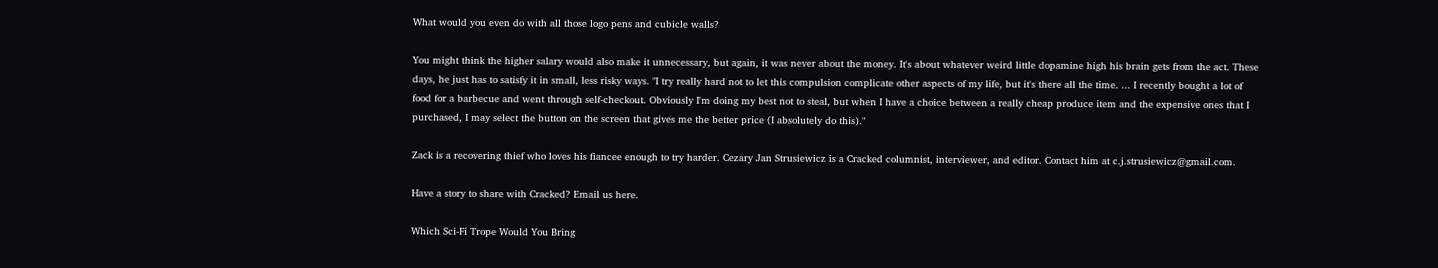What would you even do with all those logo pens and cubicle walls?

You might think the higher salary would also make it unnecessary, but again, it was never about the money. It's about whatever weird little dopamine high his brain gets from the act. These days, he just has to satisfy it in small, less risky ways. "I try really hard not to let this compulsion complicate other aspects of my life, but it's there all the time. ... I recently bought a lot of food for a barbecue and went through self-checkout. Obviously I'm doing my best not to steal, but when I have a choice between a really cheap produce item and the expensive ones that I purchased, I may select the button on the screen that gives me the better price (I absolutely do this)."

Zack is a recovering thief who loves his fiancee enough to try harder. Cezary Jan Strusiewicz is a Cracked columnist, interviewer, and editor. Contact him at c.j.strusiewicz@gmail.com.

Have a story to share with Cracked? Email us here.

Which Sci-Fi Trope Would You Bring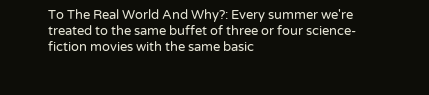To The Real World And Why?: Every summer we're treated to the same buffet of three or four science-fiction movies with the same basic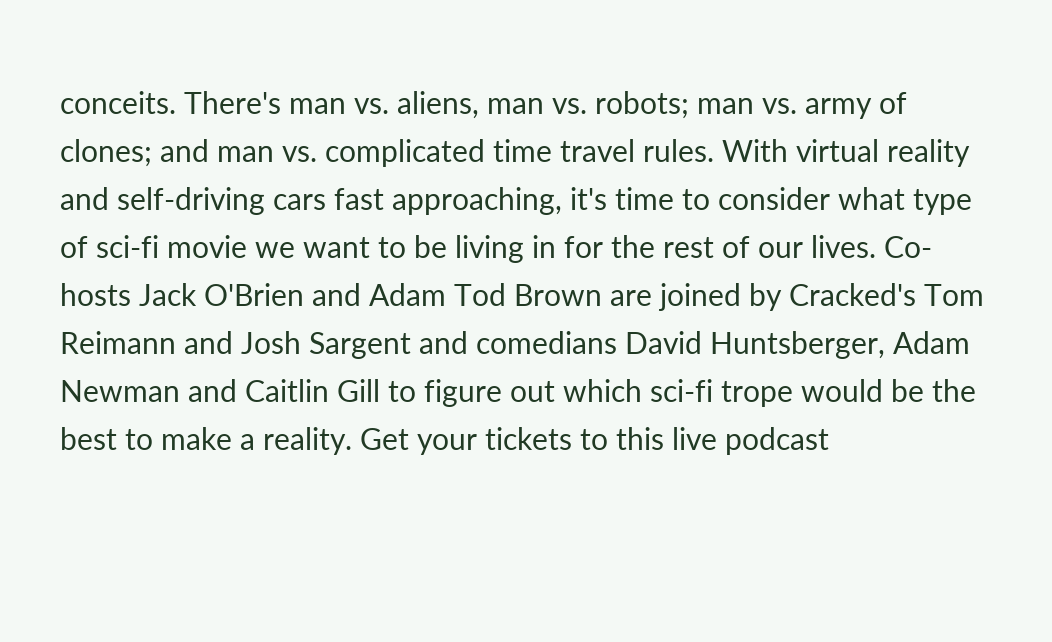conceits. There's man vs. aliens, man vs. robots; man vs. army of clones; and man vs. complicated time travel rules. With virtual reality and self-driving cars fast approaching, it's time to consider what type of sci-fi movie we want to be living in for the rest of our lives. Co-hosts Jack O'Brien and Adam Tod Brown are joined by Cracked's Tom Reimann and Josh Sargent and comedians David Huntsberger, Adam Newman and Caitlin Gill to figure out which sci-fi trope would be the best to make a reality. Get your tickets to this live podcast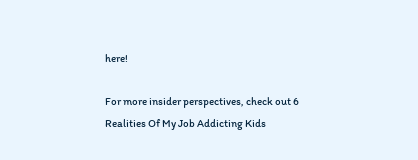here!

For more insider perspectives, check out 6 Realities Of My Job Addicting Kids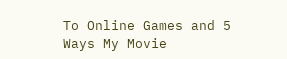To Online Games and 5 Ways My Movie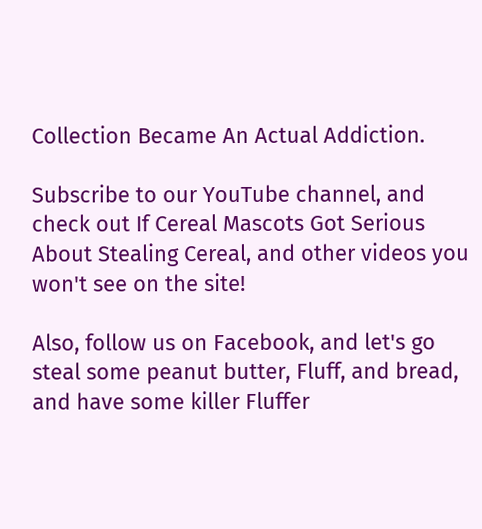Collection Became An Actual Addiction.

Subscribe to our YouTube channel, and check out If Cereal Mascots Got Serious About Stealing Cereal, and other videos you won't see on the site!

Also, follow us on Facebook, and let's go steal some peanut butter, Fluff, and bread, and have some killer Fluffer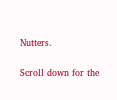Nutters.

Scroll down for the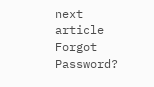next article
Forgot Password?